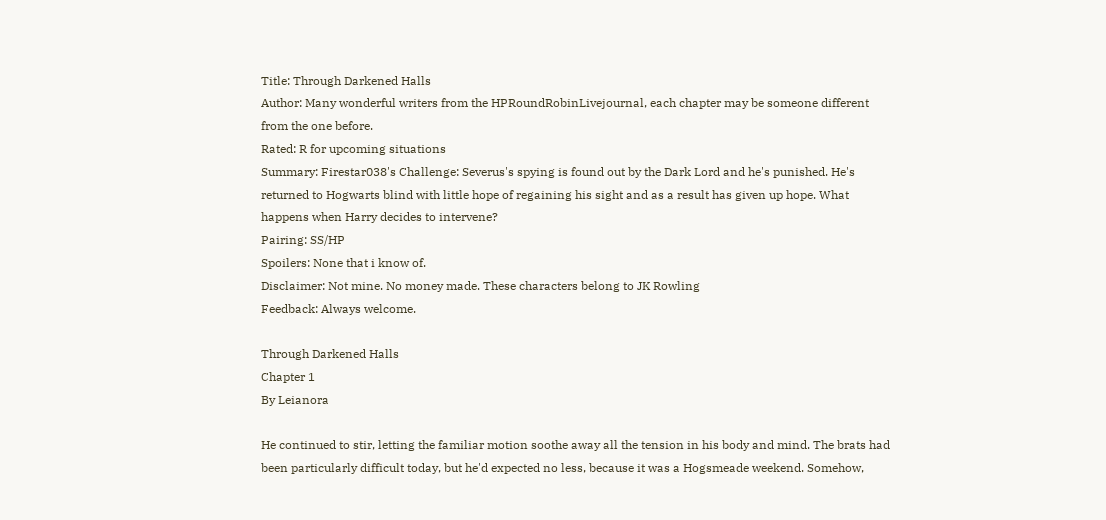Title: Through Darkened Halls
Author: Many wonderful writers from the HPRoundRobinLivejournal, each chapter may be someone different from the one before.
Rated: R for upcoming situations
Summary: Firestar038's Challenge: Severus's spying is found out by the Dark Lord and he's punished. He's returned to Hogwarts blind with little hope of regaining his sight and as a result has given up hope. What happens when Harry decides to intervene?
Pairing: SS/HP
Spoilers: None that i know of.
Disclaimer: Not mine. No money made. These characters belong to JK Rowling
Feedback: Always welcome.

Through Darkened Halls
Chapter 1
By Leianora

He continued to stir, letting the familiar motion soothe away all the tension in his body and mind. The brats had been particularly difficult today, but he'd expected no less, because it was a Hogsmeade weekend. Somehow,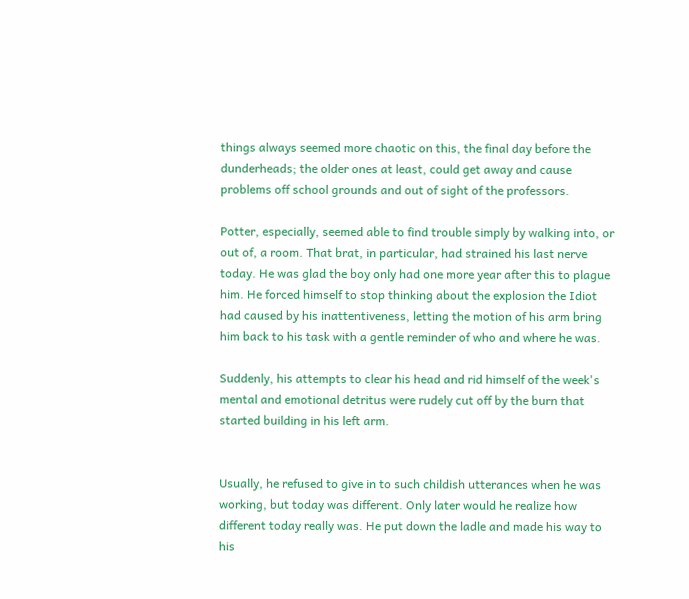things always seemed more chaotic on this, the final day before the dunderheads; the older ones at least, could get away and cause problems off school grounds and out of sight of the professors.

Potter, especially, seemed able to find trouble simply by walking into, or out of, a room. That brat, in particular, had strained his last nerve today. He was glad the boy only had one more year after this to plague him. He forced himself to stop thinking about the explosion the Idiot had caused by his inattentiveness, letting the motion of his arm bring him back to his task with a gentle reminder of who and where he was.

Suddenly, his attempts to clear his head and rid himself of the week's mental and emotional detritus were rudely cut off by the burn that started building in his left arm.


Usually, he refused to give in to such childish utterances when he was working, but today was different. Only later would he realize how different today really was. He put down the ladle and made his way to his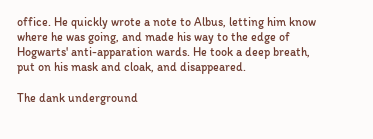office. He quickly wrote a note to Albus, letting him know where he was going, and made his way to the edge of Hogwarts' anti-apparation wards. He took a deep breath, put on his mask and cloak, and disappeared.

The dank underground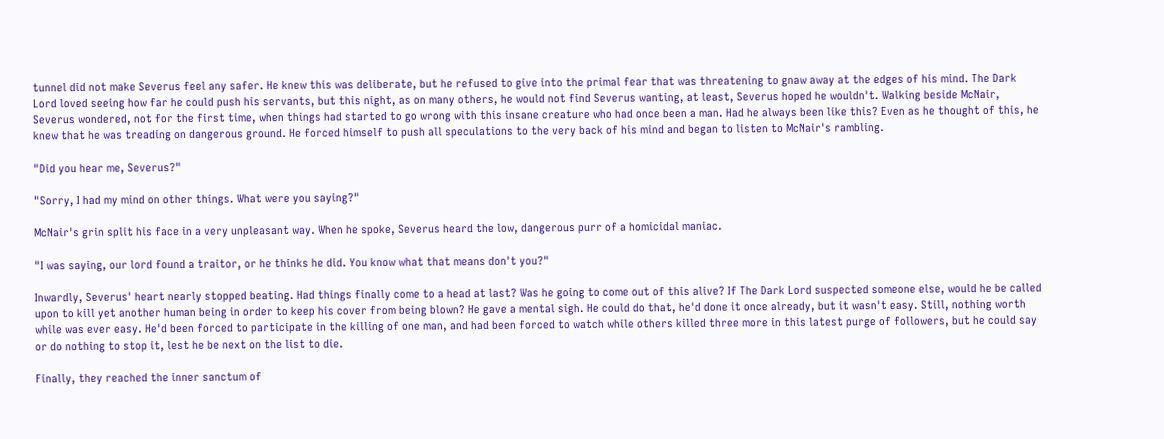tunnel did not make Severus feel any safer. He knew this was deliberate, but he refused to give into the primal fear that was threatening to gnaw away at the edges of his mind. The Dark Lord loved seeing how far he could push his servants, but this night, as on many others, he would not find Severus wanting, at least, Severus hoped he wouldn't. Walking beside McNair, Severus wondered, not for the first time, when things had started to go wrong with this insane creature who had once been a man. Had he always been like this? Even as he thought of this, he knew that he was treading on dangerous ground. He forced himself to push all speculations to the very back of his mind and began to listen to McNair's rambling.

"Did you hear me, Severus?"

"Sorry, I had my mind on other things. What were you saying?"

McNair's grin split his face in a very unpleasant way. When he spoke, Severus heard the low, dangerous purr of a homicidal maniac.

"I was saying, our lord found a traitor, or he thinks he did. You know what that means don't you?"

Inwardly, Severus' heart nearly stopped beating. Had things finally come to a head at last? Was he going to come out of this alive? If The Dark Lord suspected someone else, would he be called upon to kill yet another human being in order to keep his cover from being blown? He gave a mental sigh. He could do that, he'd done it once already, but it wasn't easy. Still, nothing worth while was ever easy. He'd been forced to participate in the killing of one man, and had been forced to watch while others killed three more in this latest purge of followers, but he could say or do nothing to stop it, lest he be next on the list to die.

Finally, they reached the inner sanctum of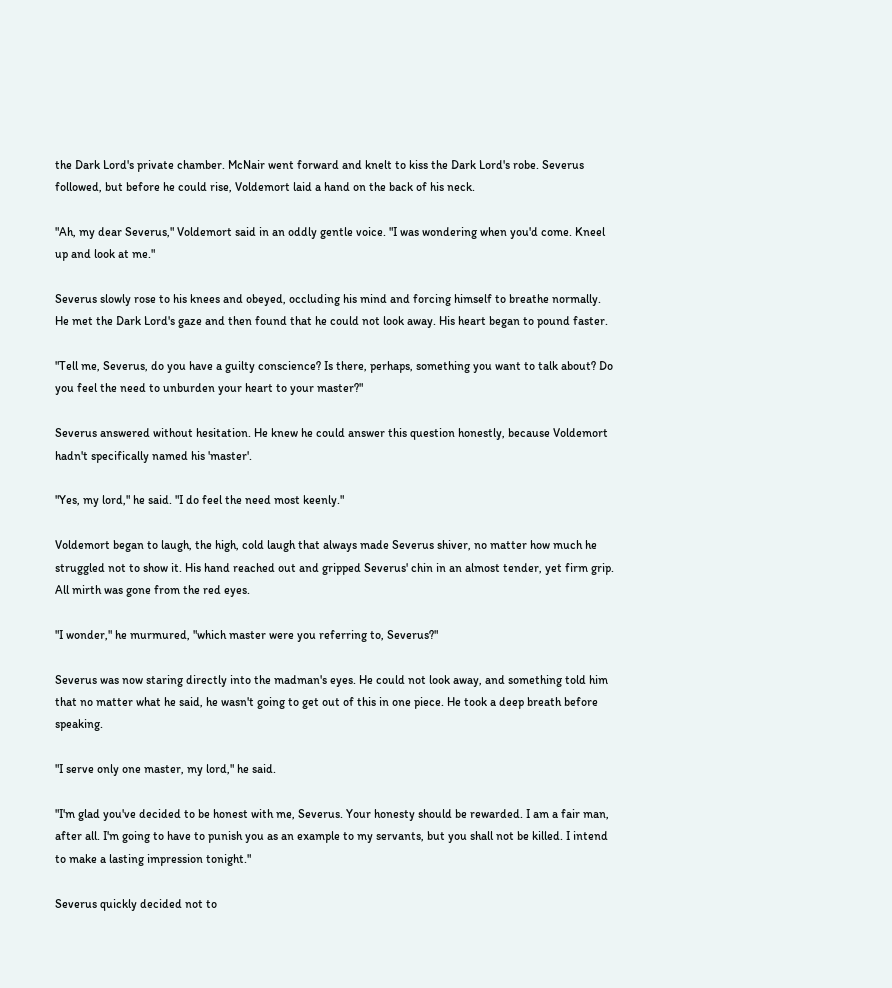the Dark Lord's private chamber. McNair went forward and knelt to kiss the Dark Lord's robe. Severus followed, but before he could rise, Voldemort laid a hand on the back of his neck.

"Ah, my dear Severus," Voldemort said in an oddly gentle voice. "I was wondering when you'd come. Kneel up and look at me."

Severus slowly rose to his knees and obeyed, occluding his mind and forcing himself to breathe normally. He met the Dark Lord's gaze and then found that he could not look away. His heart began to pound faster.

"Tell me, Severus, do you have a guilty conscience? Is there, perhaps, something you want to talk about? Do you feel the need to unburden your heart to your master?"

Severus answered without hesitation. He knew he could answer this question honestly, because Voldemort hadn't specifically named his 'master'.

"Yes, my lord," he said. "I do feel the need most keenly."

Voldemort began to laugh, the high, cold laugh that always made Severus shiver, no matter how much he struggled not to show it. His hand reached out and gripped Severus' chin in an almost tender, yet firm grip. All mirth was gone from the red eyes.

"I wonder," he murmured, "which master were you referring to, Severus?"

Severus was now staring directly into the madman's eyes. He could not look away, and something told him that no matter what he said, he wasn't going to get out of this in one piece. He took a deep breath before speaking.

"I serve only one master, my lord," he said.

"I'm glad you've decided to be honest with me, Severus. Your honesty should be rewarded. I am a fair man, after all. I'm going to have to punish you as an example to my servants, but you shall not be killed. I intend to make a lasting impression tonight."

Severus quickly decided not to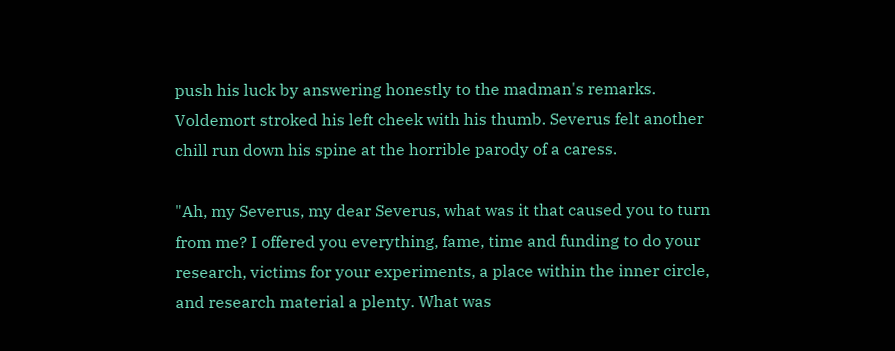push his luck by answering honestly to the madman's remarks. Voldemort stroked his left cheek with his thumb. Severus felt another chill run down his spine at the horrible parody of a caress.

"Ah, my Severus, my dear Severus, what was it that caused you to turn from me? I offered you everything, fame, time and funding to do your research, victims for your experiments, a place within the inner circle, and research material a plenty. What was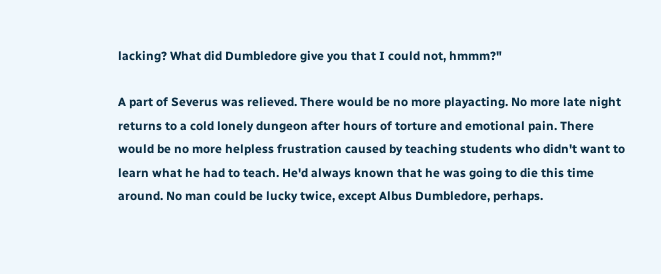lacking? What did Dumbledore give you that I could not, hmmm?"

A part of Severus was relieved. There would be no more playacting. No more late night returns to a cold lonely dungeon after hours of torture and emotional pain. There would be no more helpless frustration caused by teaching students who didn't want to learn what he had to teach. He'd always known that he was going to die this time around. No man could be lucky twice, except Albus Dumbledore, perhaps.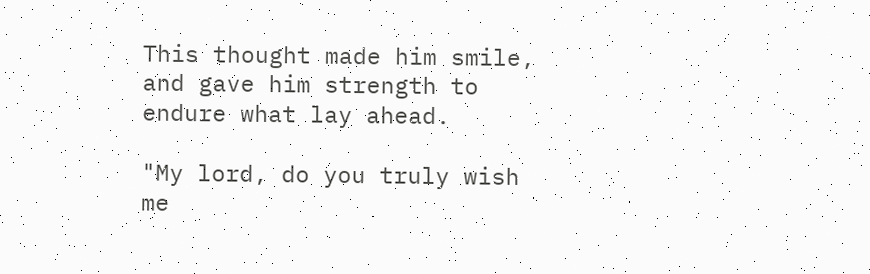This thought made him smile, and gave him strength to endure what lay ahead.

"My lord, do you truly wish me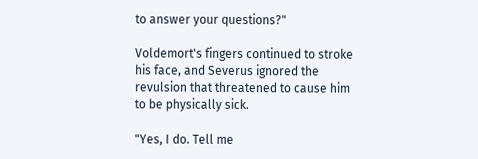to answer your questions?"

Voldemort's fingers continued to stroke his face, and Severus ignored the revulsion that threatened to cause him to be physically sick.

"Yes, I do. Tell me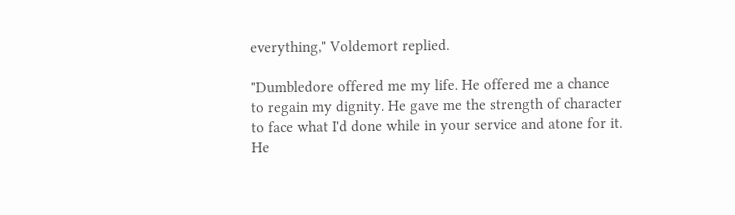everything," Voldemort replied.

"Dumbledore offered me my life. He offered me a chance to regain my dignity. He gave me the strength of character to face what I'd done while in your service and atone for it. He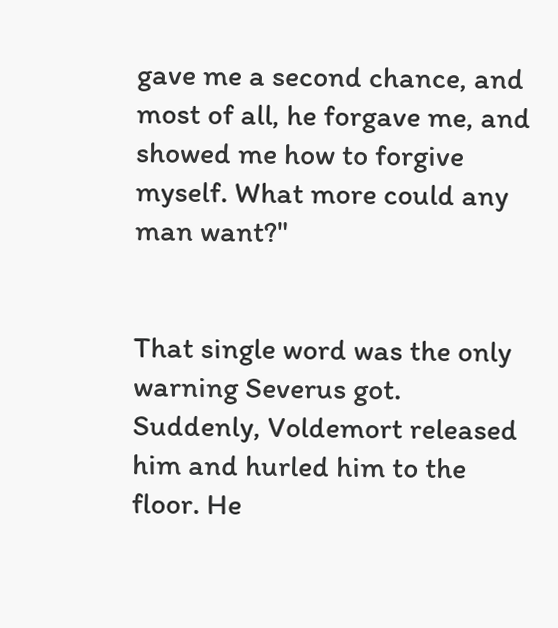gave me a second chance, and most of all, he forgave me, and showed me how to forgive myself. What more could any man want?"


That single word was the only warning Severus got. Suddenly, Voldemort released him and hurled him to the floor. He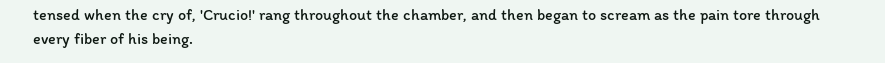tensed when the cry of, 'Crucio!' rang throughout the chamber, and then began to scream as the pain tore through every fiber of his being.